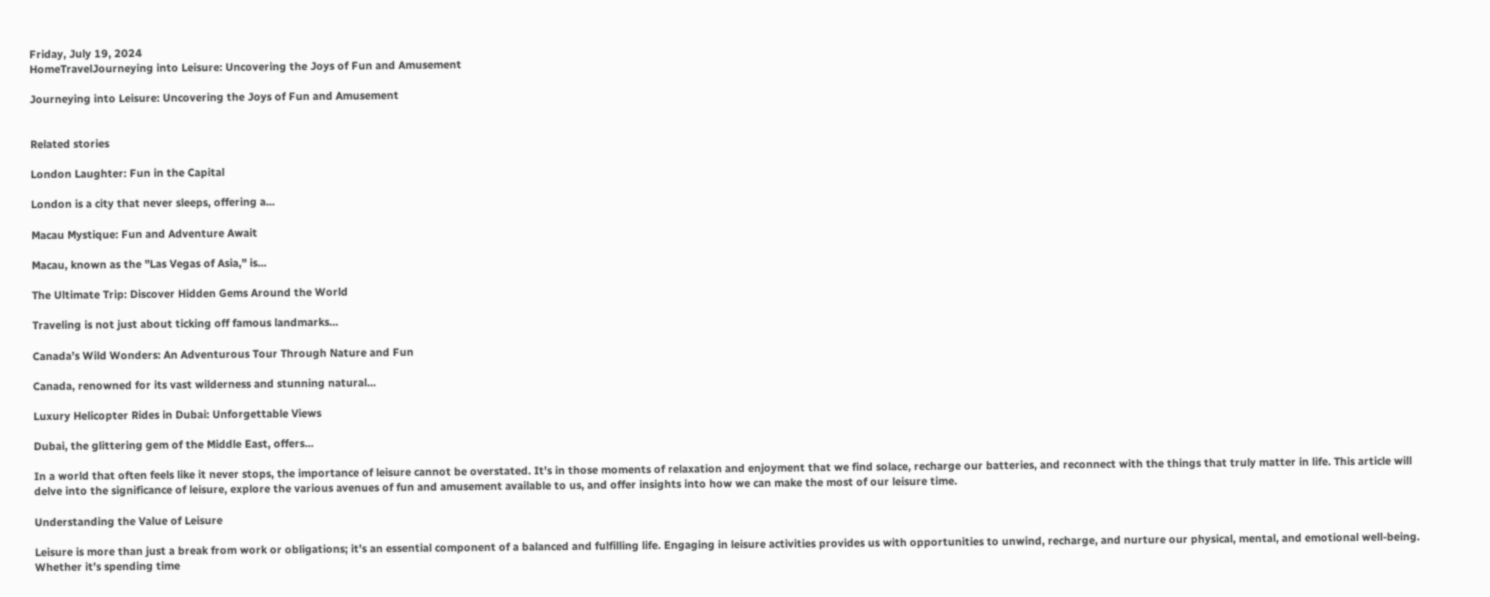Friday, July 19, 2024
HomeTravelJourneying into Leisure: Uncovering the Joys of Fun and Amusement

Journeying into Leisure: Uncovering the Joys of Fun and Amusement


Related stories

London Laughter: Fun in the Capital

London is a city that never sleeps, offering a...

Macau Mystique: Fun and Adventure Await

Macau, known as the "Las Vegas of Asia," is...

The Ultimate Trip: Discover Hidden Gems Around the World

Traveling is not just about ticking off famous landmarks...

Canada’s Wild Wonders: An Adventurous Tour Through Nature and Fun

Canada, renowned for its vast wilderness and stunning natural...

Luxury Helicopter Rides in Dubai: Unforgettable Views

Dubai, the glittering gem of the Middle East, offers...

In a world that often feels like it never stops, the importance of leisure cannot be overstated. It’s in those moments of relaxation and enjoyment that we find solace, recharge our batteries, and reconnect with the things that truly matter in life. This article will delve into the significance of leisure, explore the various avenues of fun and amusement available to us, and offer insights into how we can make the most of our leisure time.

Understanding the Value of Leisure

Leisure is more than just a break from work or obligations; it’s an essential component of a balanced and fulfilling life. Engaging in leisure activities provides us with opportunities to unwind, recharge, and nurture our physical, mental, and emotional well-being. Whether it’s spending time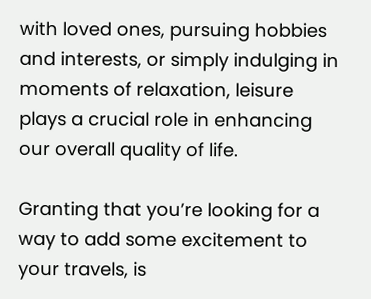with loved ones, pursuing hobbies and interests, or simply indulging in moments of relaxation, leisure plays a crucial role in enhancing our overall quality of life.

Granting that you’re looking for a way to add some excitement to your travels, is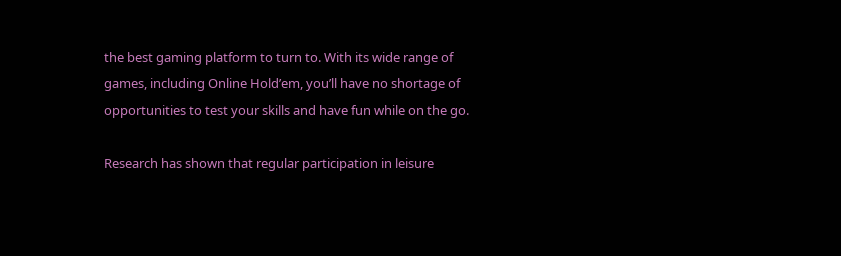the best gaming platform to turn to. With its wide range of games, including Online Hold’em, you’ll have no shortage of opportunities to test your skills and have fun while on the go.

Research has shown that regular participation in leisure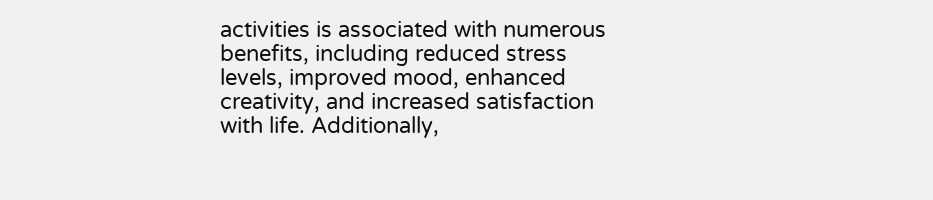activities is associated with numerous benefits, including reduced stress levels, improved mood, enhanced creativity, and increased satisfaction with life. Additionally,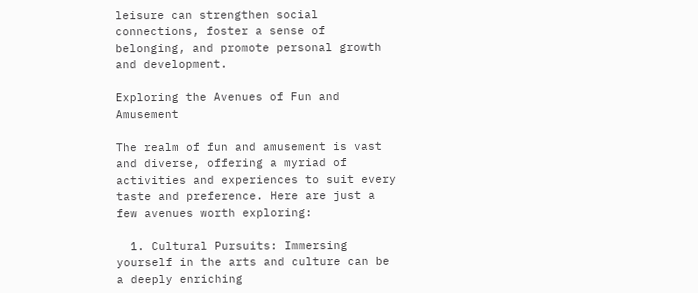leisure can strengthen social connections, foster a sense of belonging, and promote personal growth and development.

Exploring the Avenues of Fun and Amusement

The realm of fun and amusement is vast and diverse, offering a myriad of activities and experiences to suit every taste and preference. Here are just a few avenues worth exploring:

  1. Cultural Pursuits: Immersing yourself in the arts and culture can be a deeply enriching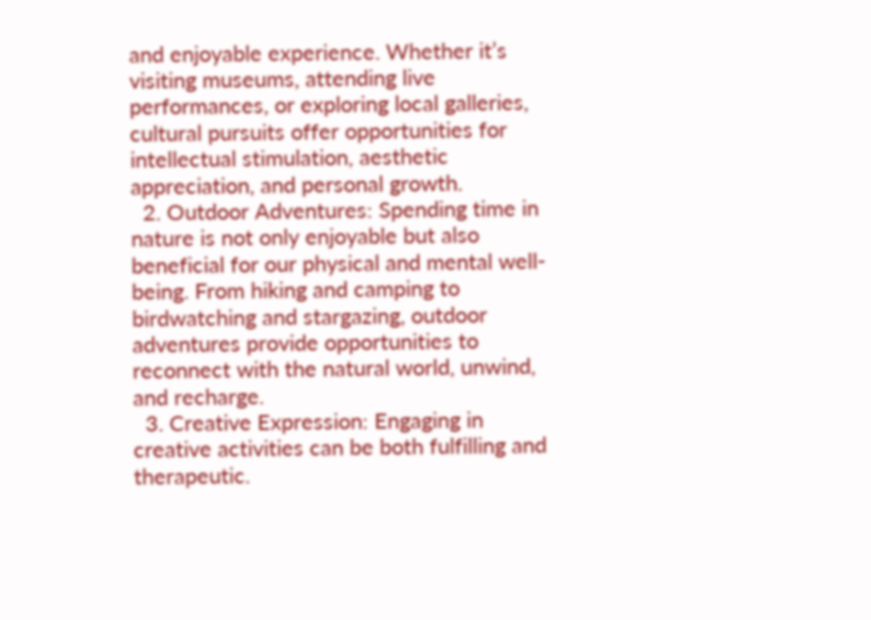and enjoyable experience. Whether it’s visiting museums, attending live performances, or exploring local galleries, cultural pursuits offer opportunities for intellectual stimulation, aesthetic appreciation, and personal growth.
  2. Outdoor Adventures: Spending time in nature is not only enjoyable but also beneficial for our physical and mental well-being. From hiking and camping to birdwatching and stargazing, outdoor adventures provide opportunities to reconnect with the natural world, unwind, and recharge.
  3. Creative Expression: Engaging in creative activities can be both fulfilling and therapeutic.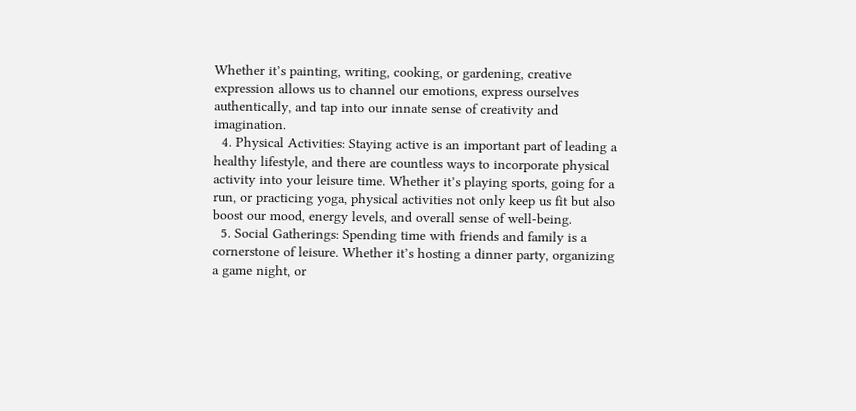Whether it’s painting, writing, cooking, or gardening, creative expression allows us to channel our emotions, express ourselves authentically, and tap into our innate sense of creativity and imagination.
  4. Physical Activities: Staying active is an important part of leading a healthy lifestyle, and there are countless ways to incorporate physical activity into your leisure time. Whether it’s playing sports, going for a run, or practicing yoga, physical activities not only keep us fit but also boost our mood, energy levels, and overall sense of well-being.
  5. Social Gatherings: Spending time with friends and family is a cornerstone of leisure. Whether it’s hosting a dinner party, organizing a game night, or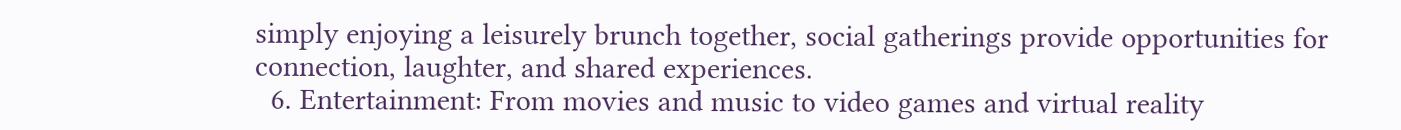simply enjoying a leisurely brunch together, social gatherings provide opportunities for connection, laughter, and shared experiences.
  6. Entertainment: From movies and music to video games and virtual reality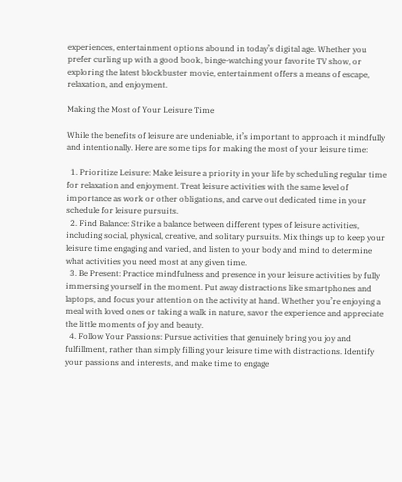experiences, entertainment options abound in today’s digital age. Whether you prefer curling up with a good book, binge-watching your favorite TV show, or exploring the latest blockbuster movie, entertainment offers a means of escape, relaxation, and enjoyment.

Making the Most of Your Leisure Time

While the benefits of leisure are undeniable, it’s important to approach it mindfully and intentionally. Here are some tips for making the most of your leisure time:

  1. Prioritize Leisure: Make leisure a priority in your life by scheduling regular time for relaxation and enjoyment. Treat leisure activities with the same level of importance as work or other obligations, and carve out dedicated time in your schedule for leisure pursuits.
  2. Find Balance: Strike a balance between different types of leisure activities, including social, physical, creative, and solitary pursuits. Mix things up to keep your leisure time engaging and varied, and listen to your body and mind to determine what activities you need most at any given time.
  3. Be Present: Practice mindfulness and presence in your leisure activities by fully immersing yourself in the moment. Put away distractions like smartphones and laptops, and focus your attention on the activity at hand. Whether you’re enjoying a meal with loved ones or taking a walk in nature, savor the experience and appreciate the little moments of joy and beauty.
  4. Follow Your Passions: Pursue activities that genuinely bring you joy and fulfillment, rather than simply filling your leisure time with distractions. Identify your passions and interests, and make time to engage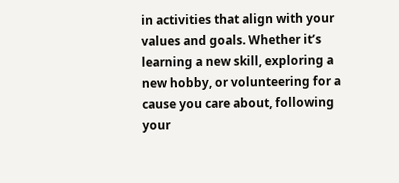in activities that align with your values and goals. Whether it’s learning a new skill, exploring a new hobby, or volunteering for a cause you care about, following your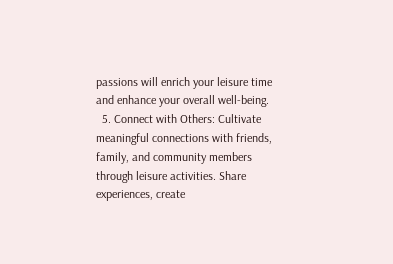passions will enrich your leisure time and enhance your overall well-being.
  5. Connect with Others: Cultivate meaningful connections with friends, family, and community members through leisure activities. Share experiences, create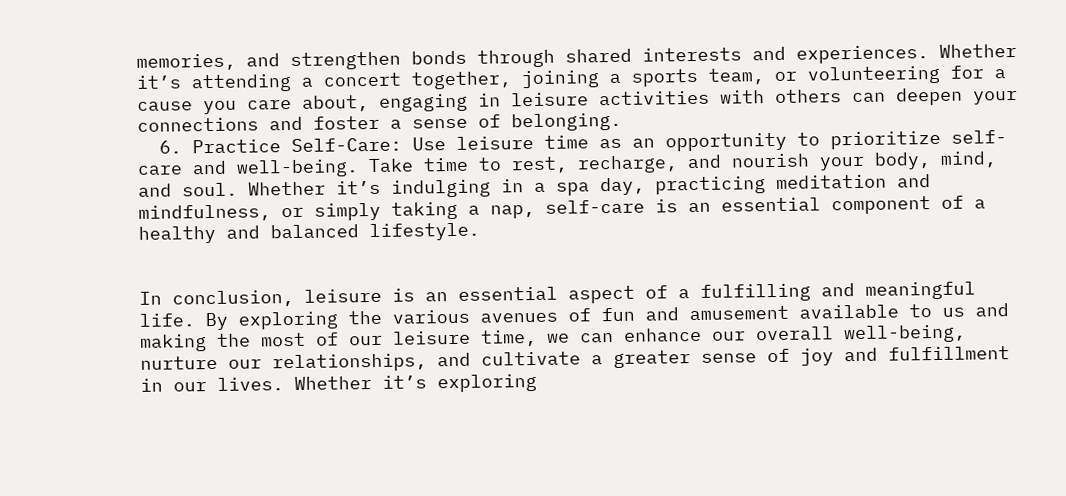memories, and strengthen bonds through shared interests and experiences. Whether it’s attending a concert together, joining a sports team, or volunteering for a cause you care about, engaging in leisure activities with others can deepen your connections and foster a sense of belonging.
  6. Practice Self-Care: Use leisure time as an opportunity to prioritize self-care and well-being. Take time to rest, recharge, and nourish your body, mind, and soul. Whether it’s indulging in a spa day, practicing meditation and mindfulness, or simply taking a nap, self-care is an essential component of a healthy and balanced lifestyle.


In conclusion, leisure is an essential aspect of a fulfilling and meaningful life. By exploring the various avenues of fun and amusement available to us and making the most of our leisure time, we can enhance our overall well-being, nurture our relationships, and cultivate a greater sense of joy and fulfillment in our lives. Whether it’s exploring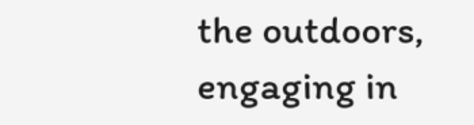the outdoors, engaging in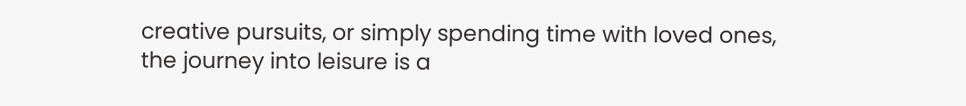creative pursuits, or simply spending time with loved ones, the journey into leisure is a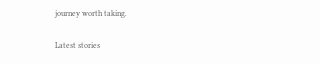journey worth taking.

Latest stories